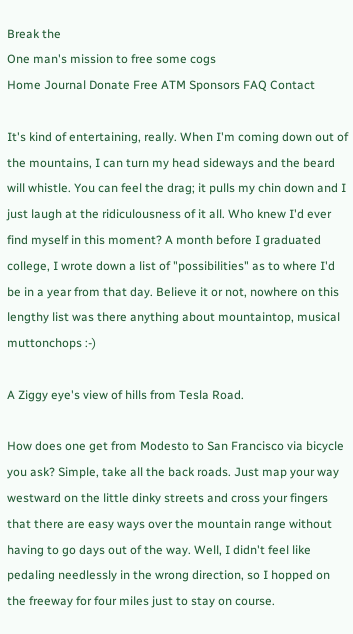Break the
One man's mission to free some cogs
Home Journal Donate Free ATM Sponsors FAQ Contact

It's kind of entertaining, really. When I'm coming down out of the mountains, I can turn my head sideways and the beard will whistle. You can feel the drag; it pulls my chin down and I just laugh at the ridiculousness of it all. Who knew I'd ever find myself in this moment? A month before I graduated college, I wrote down a list of "possibilities" as to where I'd be in a year from that day. Believe it or not, nowhere on this lengthy list was there anything about mountaintop, musical muttonchops :-)

A Ziggy eye's view of hills from Tesla Road.

How does one get from Modesto to San Francisco via bicycle you ask? Simple, take all the back roads. Just map your way westward on the little dinky streets and cross your fingers that there are easy ways over the mountain range without having to go days out of the way. Well, I didn't feel like pedaling needlessly in the wrong direction, so I hopped on the freeway for four miles just to stay on course.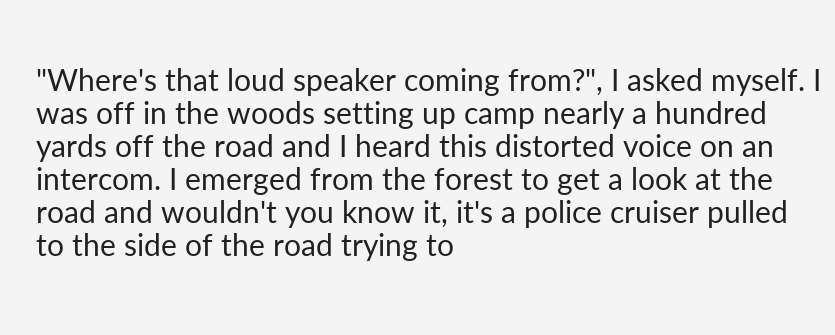"Where's that loud speaker coming from?", I asked myself. I was off in the woods setting up camp nearly a hundred yards off the road and I heard this distorted voice on an intercom. I emerged from the forest to get a look at the road and wouldn't you know it, it's a police cruiser pulled to the side of the road trying to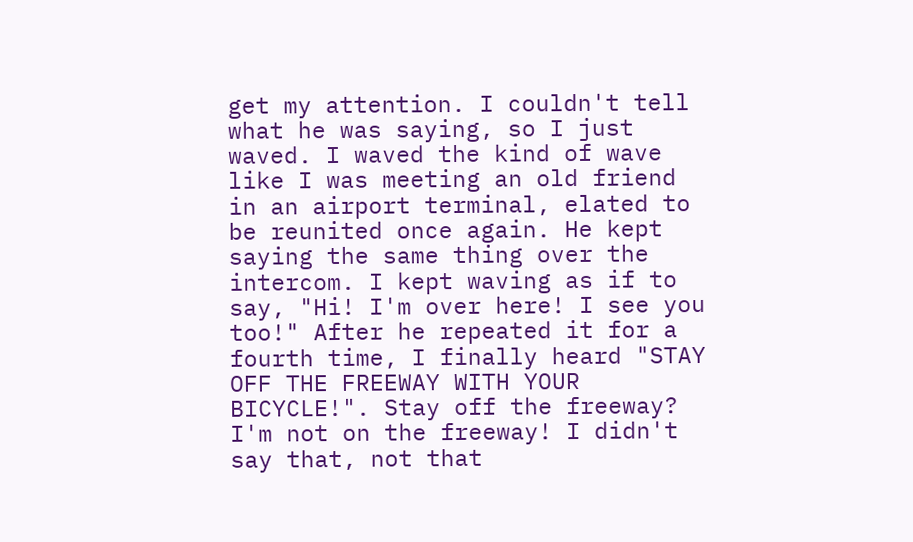get my attention. I couldn't tell what he was saying, so I just waved. I waved the kind of wave like I was meeting an old friend in an airport terminal, elated to be reunited once again. He kept saying the same thing over the intercom. I kept waving as if to say, "Hi! I'm over here! I see you too!" After he repeated it for a fourth time, I finally heard "STAY OFF THE FREEWAY WITH YOUR BICYCLE!". Stay off the freeway? I'm not on the freeway! I didn't say that, not that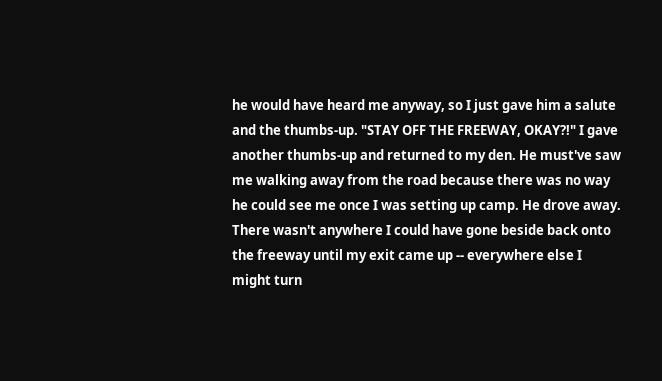he would have heard me anyway, so I just gave him a salute and the thumbs-up. "STAY OFF THE FREEWAY, OKAY?!" I gave another thumbs-up and returned to my den. He must've saw me walking away from the road because there was no way he could see me once I was setting up camp. He drove away. There wasn't anywhere I could have gone beside back onto the freeway until my exit came up -- everywhere else I might turn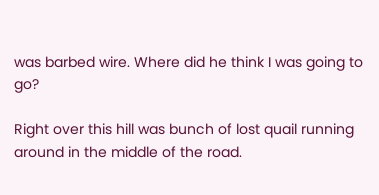was barbed wire. Where did he think I was going to go?

Right over this hill was bunch of lost quail running around in the middle of the road.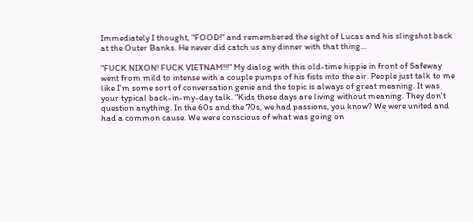Immediately I thought, "FOOD!" and remembered the sight of Lucas and his slingshot back at the Outer Banks. He never did catch us any dinner with that thing...

"FUCK NIXON! FUCK VIETNAM!!!" My dialog with this old-time hippie in front of Safeway went from mild to intense with a couple pumps of his fists into the air. People just talk to me like I'm some sort of conversation genie and the topic is always of great meaning. It was your typical back-in-my-day talk. "Kids these days are living without meaning. They don't question anything. In the 60s and the 70s, we had passions, you know? We were united and had a common cause. We were conscious of what was going on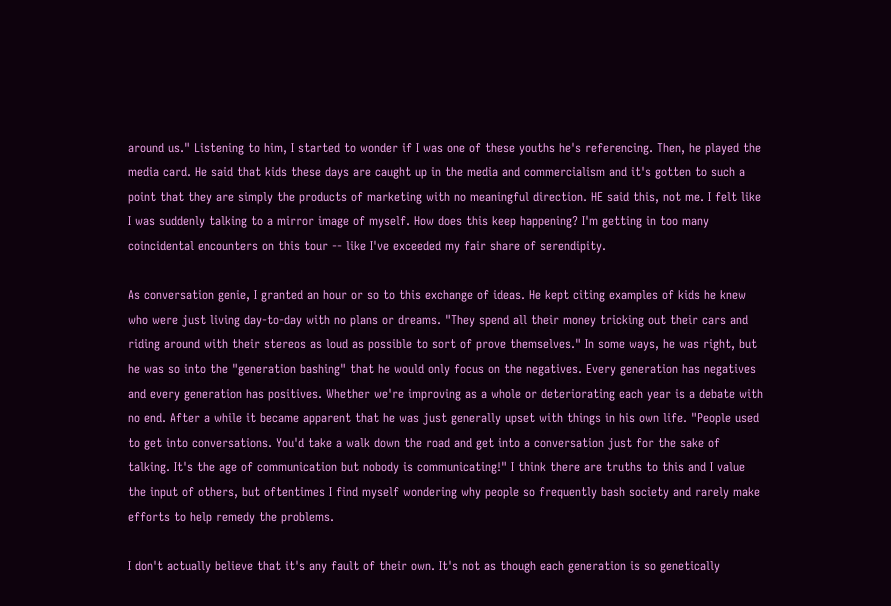around us." Listening to him, I started to wonder if I was one of these youths he's referencing. Then, he played the media card. He said that kids these days are caught up in the media and commercialism and it's gotten to such a point that they are simply the products of marketing with no meaningful direction. HE said this, not me. I felt like I was suddenly talking to a mirror image of myself. How does this keep happening? I'm getting in too many coincidental encounters on this tour -- like I've exceeded my fair share of serendipity.

As conversation genie, I granted an hour or so to this exchange of ideas. He kept citing examples of kids he knew who were just living day-to-day with no plans or dreams. "They spend all their money tricking out their cars and riding around with their stereos as loud as possible to sort of prove themselves." In some ways, he was right, but he was so into the "generation bashing" that he would only focus on the negatives. Every generation has negatives and every generation has positives. Whether we're improving as a whole or deteriorating each year is a debate with no end. After a while it became apparent that he was just generally upset with things in his own life. "People used to get into conversations. You'd take a walk down the road and get into a conversation just for the sake of talking. It's the age of communication but nobody is communicating!" I think there are truths to this and I value the input of others, but oftentimes I find myself wondering why people so frequently bash society and rarely make efforts to help remedy the problems.

I don't actually believe that it's any fault of their own. It's not as though each generation is so genetically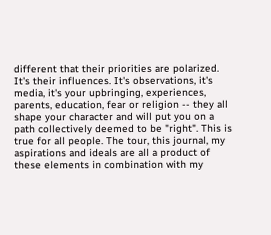different that their priorities are polarized. It's their influences. It's observations, it's media, it's your upbringing, experiences, parents, education, fear or religion -- they all shape your character and will put you on a path collectively deemed to be "right". This is true for all people. The tour, this journal, my aspirations and ideals are all a product of these elements in combination with my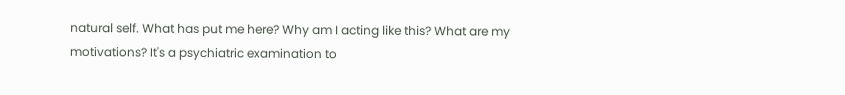natural self. What has put me here? Why am I acting like this? What are my motivations? It's a psychiatric examination to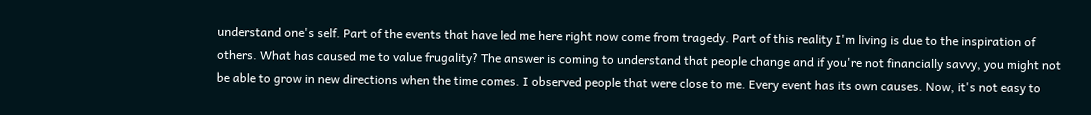understand one's self. Part of the events that have led me here right now come from tragedy. Part of this reality I'm living is due to the inspiration of others. What has caused me to value frugality? The answer is coming to understand that people change and if you're not financially savvy, you might not be able to grow in new directions when the time comes. I observed people that were close to me. Every event has its own causes. Now, it's not easy to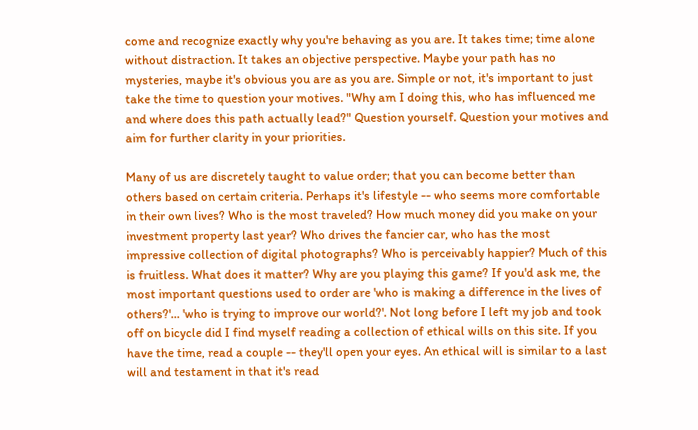come and recognize exactly why you're behaving as you are. It takes time; time alone without distraction. It takes an objective perspective. Maybe your path has no mysteries, maybe it's obvious you are as you are. Simple or not, it's important to just take the time to question your motives. "Why am I doing this, who has influenced me and where does this path actually lead?" Question yourself. Question your motives and aim for further clarity in your priorities.

Many of us are discretely taught to value order; that you can become better than others based on certain criteria. Perhaps it's lifestyle -- who seems more comfortable in their own lives? Who is the most traveled? How much money did you make on your investment property last year? Who drives the fancier car, who has the most impressive collection of digital photographs? Who is perceivably happier? Much of this is fruitless. What does it matter? Why are you playing this game? If you'd ask me, the most important questions used to order are 'who is making a difference in the lives of others?'... 'who is trying to improve our world?'. Not long before I left my job and took off on bicycle did I find myself reading a collection of ethical wills on this site. If you have the time, read a couple -- they'll open your eyes. An ethical will is similar to a last will and testament in that it's read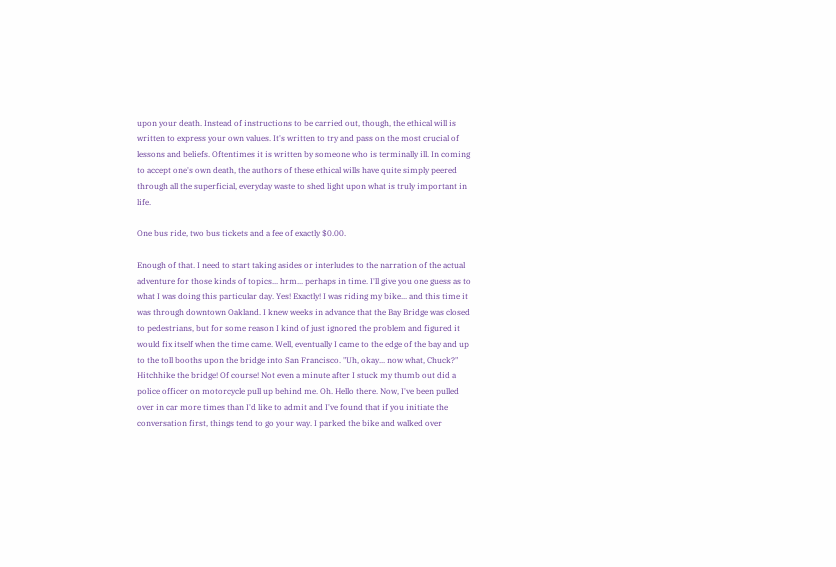upon your death. Instead of instructions to be carried out, though, the ethical will is written to express your own values. It's written to try and pass on the most crucial of lessons and beliefs. Oftentimes it is written by someone who is terminally ill. In coming to accept one's own death, the authors of these ethical wills have quite simply peered through all the superficial, everyday waste to shed light upon what is truly important in life.

One bus ride, two bus tickets and a fee of exactly $0.00.

Enough of that. I need to start taking asides or interludes to the narration of the actual adventure for those kinds of topics... hrm... perhaps in time. I'll give you one guess as to what I was doing this particular day. Yes! Exactly! I was riding my bike... and this time it was through downtown Oakland. I knew weeks in advance that the Bay Bridge was closed to pedestrians, but for some reason I kind of just ignored the problem and figured it would fix itself when the time came. Well, eventually I came to the edge of the bay and up to the toll booths upon the bridge into San Francisco. "Uh, okay... now what, Chuck?" Hitchhike the bridge! Of course! Not even a minute after I stuck my thumb out did a police officer on motorcycle pull up behind me. Oh. Hello there. Now, I've been pulled over in car more times than I'd like to admit and I've found that if you initiate the conversation first, things tend to go your way. I parked the bike and walked over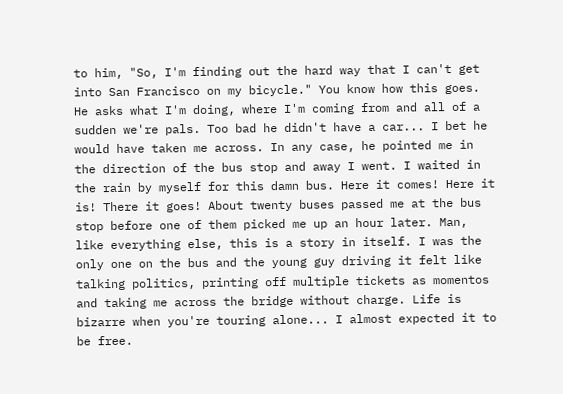to him, "So, I'm finding out the hard way that I can't get into San Francisco on my bicycle." You know how this goes. He asks what I'm doing, where I'm coming from and all of a sudden we're pals. Too bad he didn't have a car... I bet he would have taken me across. In any case, he pointed me in the direction of the bus stop and away I went. I waited in the rain by myself for this damn bus. Here it comes! Here it is! There it goes! About twenty buses passed me at the bus stop before one of them picked me up an hour later. Man, like everything else, this is a story in itself. I was the only one on the bus and the young guy driving it felt like talking politics, printing off multiple tickets as momentos and taking me across the bridge without charge. Life is bizarre when you're touring alone... I almost expected it to be free.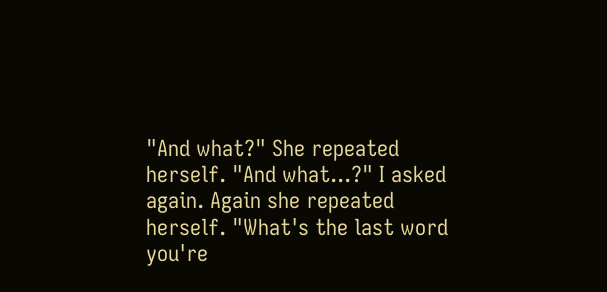"And what?" She repeated herself. "And what...?" I asked again. Again she repeated herself. "What's the last word you're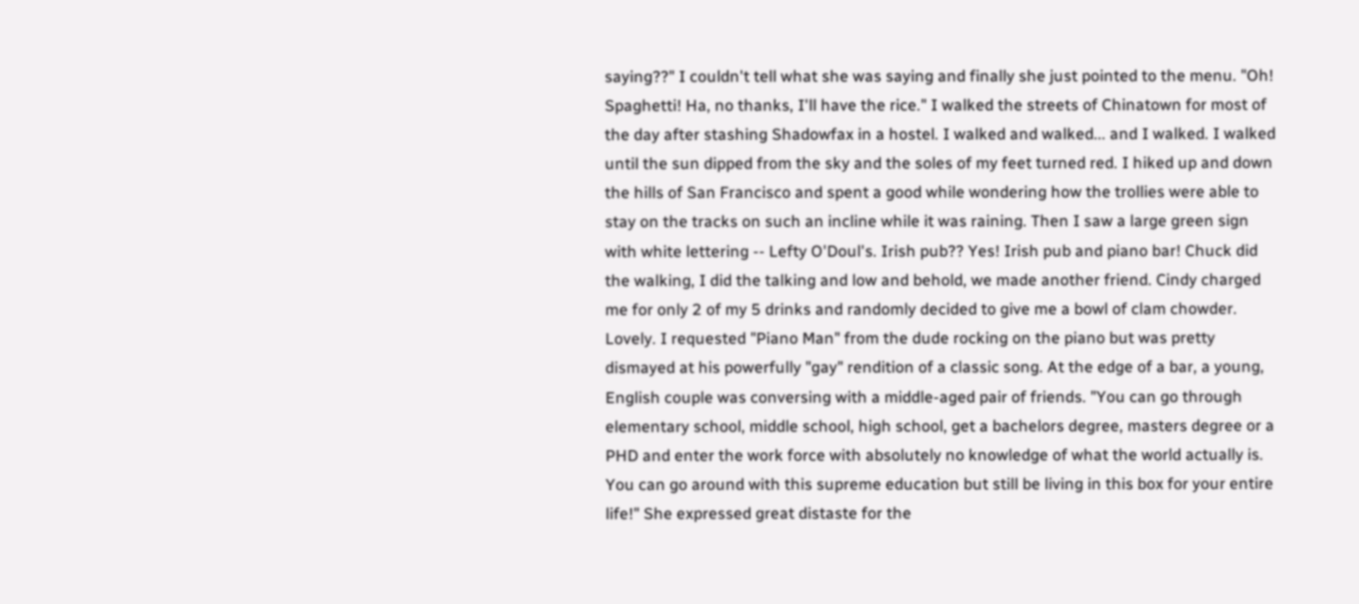saying??" I couldn't tell what she was saying and finally she just pointed to the menu. "Oh! Spaghetti! Ha, no thanks, I'll have the rice." I walked the streets of Chinatown for most of the day after stashing Shadowfax in a hostel. I walked and walked... and I walked. I walked until the sun dipped from the sky and the soles of my feet turned red. I hiked up and down the hills of San Francisco and spent a good while wondering how the trollies were able to stay on the tracks on such an incline while it was raining. Then I saw a large green sign with white lettering -- Lefty O'Doul's. Irish pub?? Yes! Irish pub and piano bar! Chuck did the walking, I did the talking and low and behold, we made another friend. Cindy charged me for only 2 of my 5 drinks and randomly decided to give me a bowl of clam chowder. Lovely. I requested "Piano Man" from the dude rocking on the piano but was pretty dismayed at his powerfully "gay" rendition of a classic song. At the edge of a bar, a young, English couple was conversing with a middle-aged pair of friends. "You can go through elementary school, middle school, high school, get a bachelors degree, masters degree or a PHD and enter the work force with absolutely no knowledge of what the world actually is. You can go around with this supreme education but still be living in this box for your entire life!" She expressed great distaste for the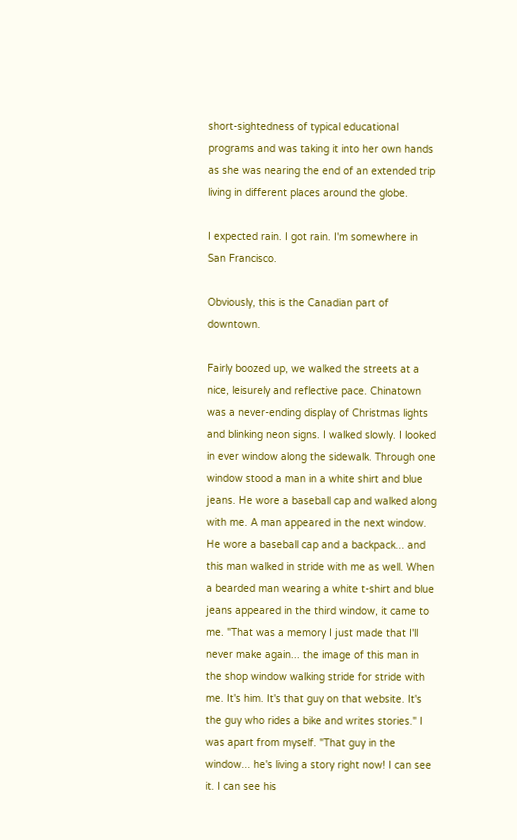short-sightedness of typical educational programs and was taking it into her own hands as she was nearing the end of an extended trip living in different places around the globe.

I expected rain. I got rain. I'm somewhere in San Francisco.

Obviously, this is the Canadian part of downtown.

Fairly boozed up, we walked the streets at a nice, leisurely and reflective pace. Chinatown was a never-ending display of Christmas lights and blinking neon signs. I walked slowly. I looked in ever window along the sidewalk. Through one window stood a man in a white shirt and blue jeans. He wore a baseball cap and walked along with me. A man appeared in the next window. He wore a baseball cap and a backpack... and this man walked in stride with me as well. When a bearded man wearing a white t-shirt and blue jeans appeared in the third window, it came to me. "That was a memory I just made that I'll never make again... the image of this man in the shop window walking stride for stride with me. It's him. It's that guy on that website. It's the guy who rides a bike and writes stories." I was apart from myself. "That guy in the window... he's living a story right now! I can see it. I can see his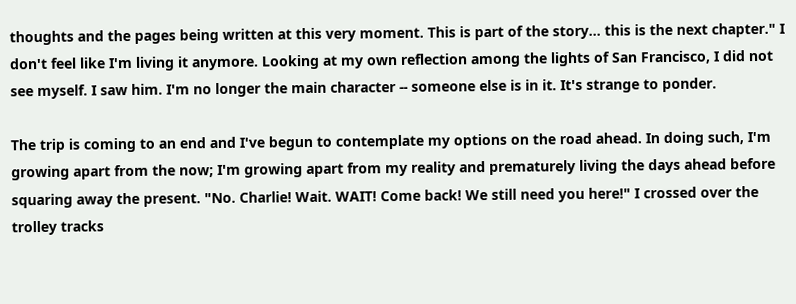thoughts and the pages being written at this very moment. This is part of the story... this is the next chapter." I don't feel like I'm living it anymore. Looking at my own reflection among the lights of San Francisco, I did not see myself. I saw him. I'm no longer the main character -- someone else is in it. It's strange to ponder.

The trip is coming to an end and I've begun to contemplate my options on the road ahead. In doing such, I'm growing apart from the now; I'm growing apart from my reality and prematurely living the days ahead before squaring away the present. "No. Charlie! Wait. WAIT! Come back! We still need you here!" I crossed over the trolley tracks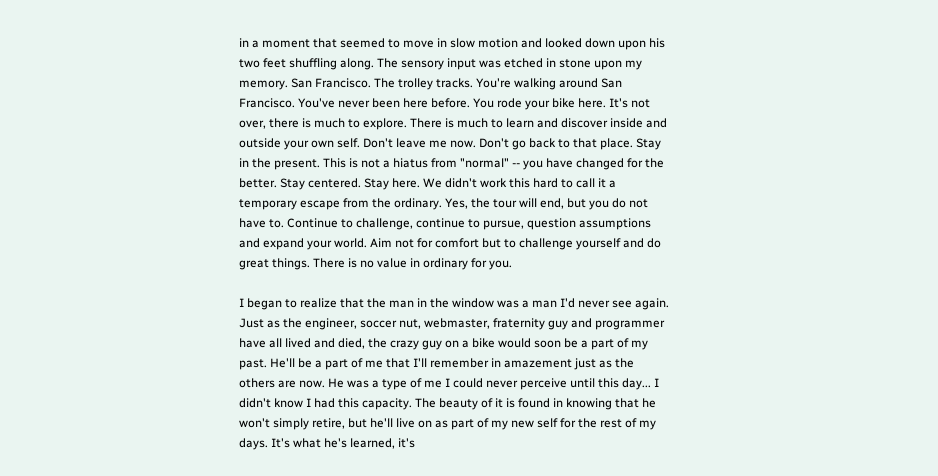in a moment that seemed to move in slow motion and looked down upon his two feet shuffling along. The sensory input was etched in stone upon my memory. San Francisco. The trolley tracks. You're walking around San Francisco. You've never been here before. You rode your bike here. It's not over, there is much to explore. There is much to learn and discover inside and outside your own self. Don't leave me now. Don't go back to that place. Stay in the present. This is not a hiatus from "normal" -- you have changed for the better. Stay centered. Stay here. We didn't work this hard to call it a temporary escape from the ordinary. Yes, the tour will end, but you do not have to. Continue to challenge, continue to pursue, question assumptions and expand your world. Aim not for comfort but to challenge yourself and do great things. There is no value in ordinary for you.

I began to realize that the man in the window was a man I'd never see again. Just as the engineer, soccer nut, webmaster, fraternity guy and programmer have all lived and died, the crazy guy on a bike would soon be a part of my past. He'll be a part of me that I'll remember in amazement just as the others are now. He was a type of me I could never perceive until this day... I didn't know I had this capacity. The beauty of it is found in knowing that he won't simply retire, but he'll live on as part of my new self for the rest of my days. It's what he's learned, it's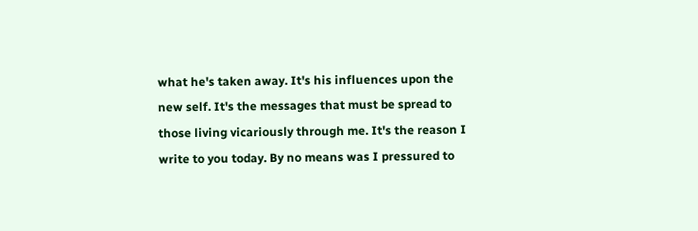what he's taken away. It's his influences upon the new self. It's the messages that must be spread to those living vicariously through me. It's the reason I write to you today. By no means was I pressured to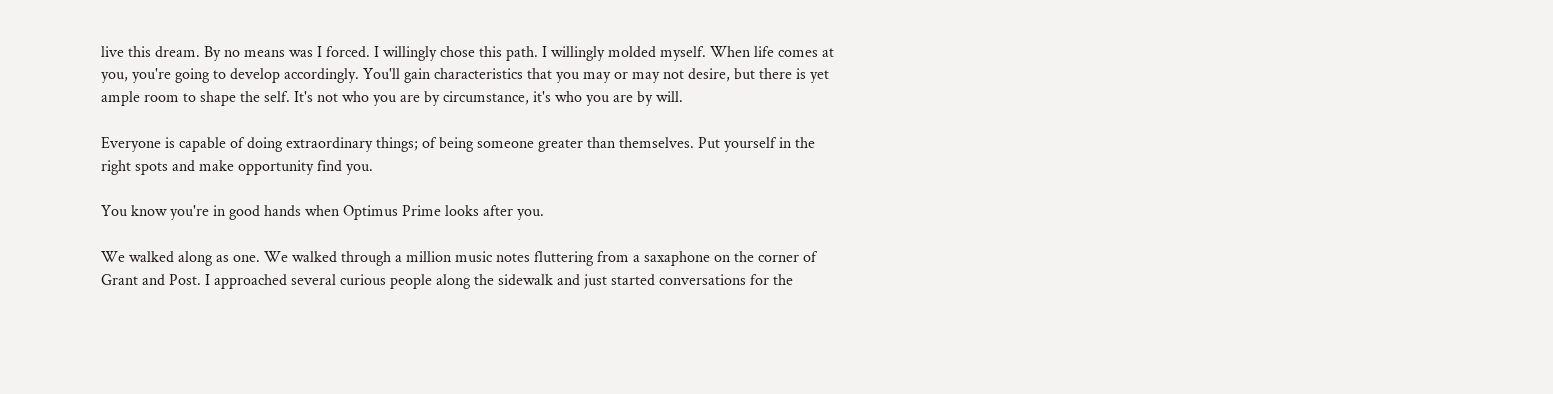live this dream. By no means was I forced. I willingly chose this path. I willingly molded myself. When life comes at you, you're going to develop accordingly. You'll gain characteristics that you may or may not desire, but there is yet ample room to shape the self. It's not who you are by circumstance, it's who you are by will.

Everyone is capable of doing extraordinary things; of being someone greater than themselves. Put yourself in the right spots and make opportunity find you.

You know you're in good hands when Optimus Prime looks after you.

We walked along as one. We walked through a million music notes fluttering from a saxaphone on the corner of Grant and Post. I approached several curious people along the sidewalk and just started conversations for the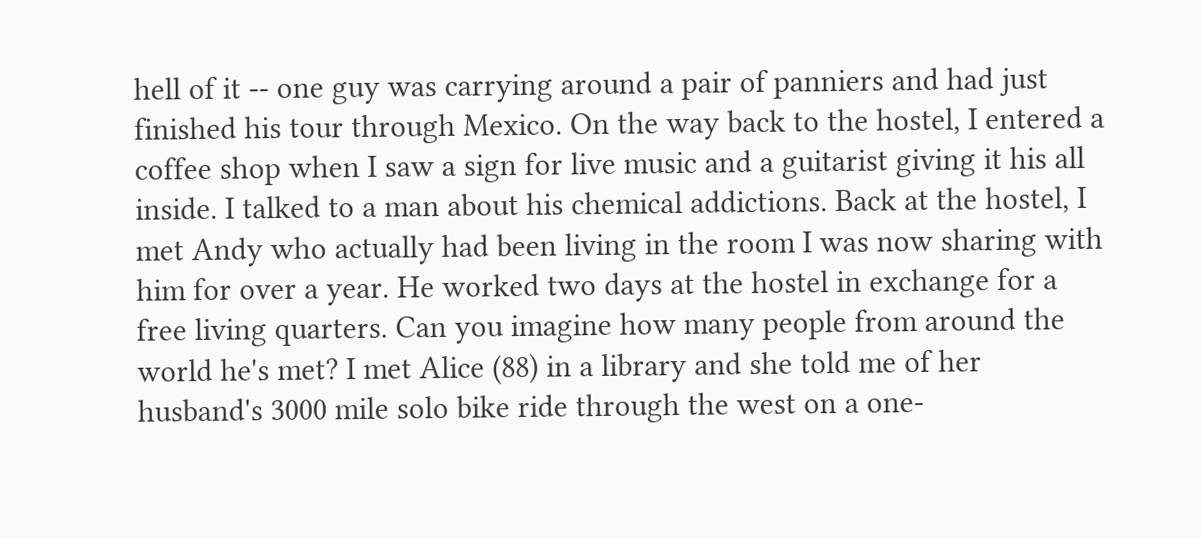hell of it -- one guy was carrying around a pair of panniers and had just finished his tour through Mexico. On the way back to the hostel, I entered a coffee shop when I saw a sign for live music and a guitarist giving it his all inside. I talked to a man about his chemical addictions. Back at the hostel, I met Andy who actually had been living in the room I was now sharing with him for over a year. He worked two days at the hostel in exchange for a free living quarters. Can you imagine how many people from around the world he's met? I met Alice (88) in a library and she told me of her husband's 3000 mile solo bike ride through the west on a one-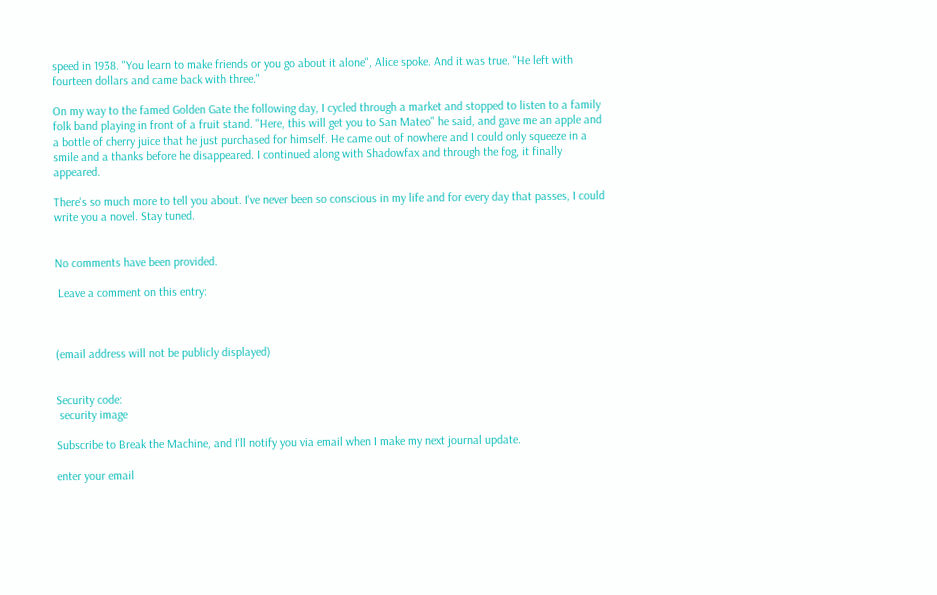speed in 1938. "You learn to make friends or you go about it alone", Alice spoke. And it was true. "He left with fourteen dollars and came back with three."

On my way to the famed Golden Gate the following day, I cycled through a market and stopped to listen to a family folk band playing in front of a fruit stand. "Here, this will get you to San Mateo" he said, and gave me an apple and a bottle of cherry juice that he just purchased for himself. He came out of nowhere and I could only squeeze in a smile and a thanks before he disappeared. I continued along with Shadowfax and through the fog, it finally appeared.

There's so much more to tell you about. I've never been so conscious in my life and for every day that passes, I could write you a novel. Stay tuned.


No comments have been provided.

 Leave a comment on this entry:



(email address will not be publicly displayed)


Security code:
 security image

Subscribe to Break the Machine, and I'll notify you via email when I make my next journal update.

enter your email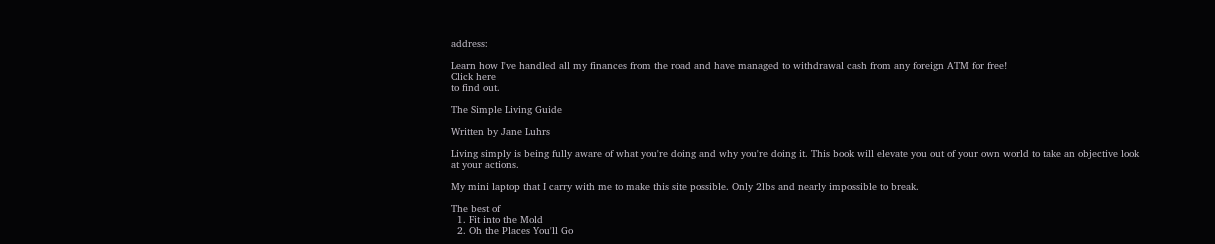address:

Learn how I've handled all my finances from the road and have managed to withdrawal cash from any foreign ATM for free!
Click here
to find out.

The Simple Living Guide

Written by Jane Luhrs

Living simply is being fully aware of what you're doing and why you're doing it. This book will elevate you out of your own world to take an objective look at your actions.

My mini laptop that I carry with me to make this site possible. Only 2lbs and nearly impossible to break.

The best of
  1. Fit into the Mold
  2. Oh the Places You'll Go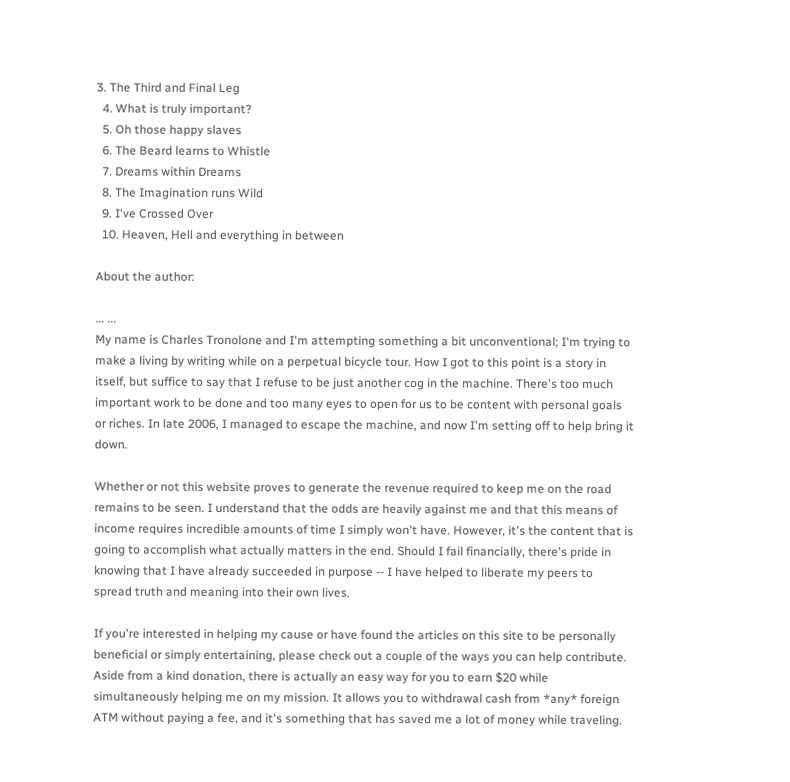3. The Third and Final Leg
  4. What is truly important?
  5. Oh those happy slaves
  6. The Beard learns to Whistle
  7. Dreams within Dreams
  8. The Imagination runs Wild
  9. I've Crossed Over
  10. Heaven, Hell and everything in between

About the author:

... ...
My name is Charles Tronolone and I'm attempting something a bit unconventional; I'm trying to make a living by writing while on a perpetual bicycle tour. How I got to this point is a story in itself, but suffice to say that I refuse to be just another cog in the machine. There's too much important work to be done and too many eyes to open for us to be content with personal goals or riches. In late 2006, I managed to escape the machine, and now I'm setting off to help bring it down.

Whether or not this website proves to generate the revenue required to keep me on the road remains to be seen. I understand that the odds are heavily against me and that this means of income requires incredible amounts of time I simply won't have. However, it's the content that is going to accomplish what actually matters in the end. Should I fail financially, there's pride in knowing that I have already succeeded in purpose -- I have helped to liberate my peers to spread truth and meaning into their own lives.

If you're interested in helping my cause or have found the articles on this site to be personally beneficial or simply entertaining, please check out a couple of the ways you can help contribute. Aside from a kind donation, there is actually an easy way for you to earn $20 while simultaneously helping me on my mission. It allows you to withdrawal cash from *any* foreign ATM without paying a fee, and it's something that has saved me a lot of money while traveling.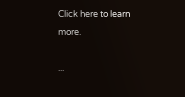Click here to learn more.

...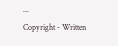...
Copyright - Written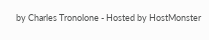by Charles Tronolone - Hosted by HostMonster